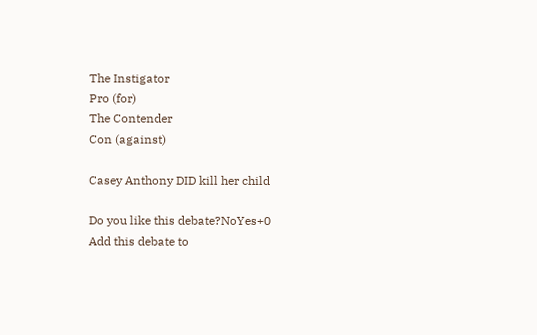The Instigator
Pro (for)
The Contender
Con (against)

Casey Anthony DID kill her child

Do you like this debate?NoYes+0
Add this debate to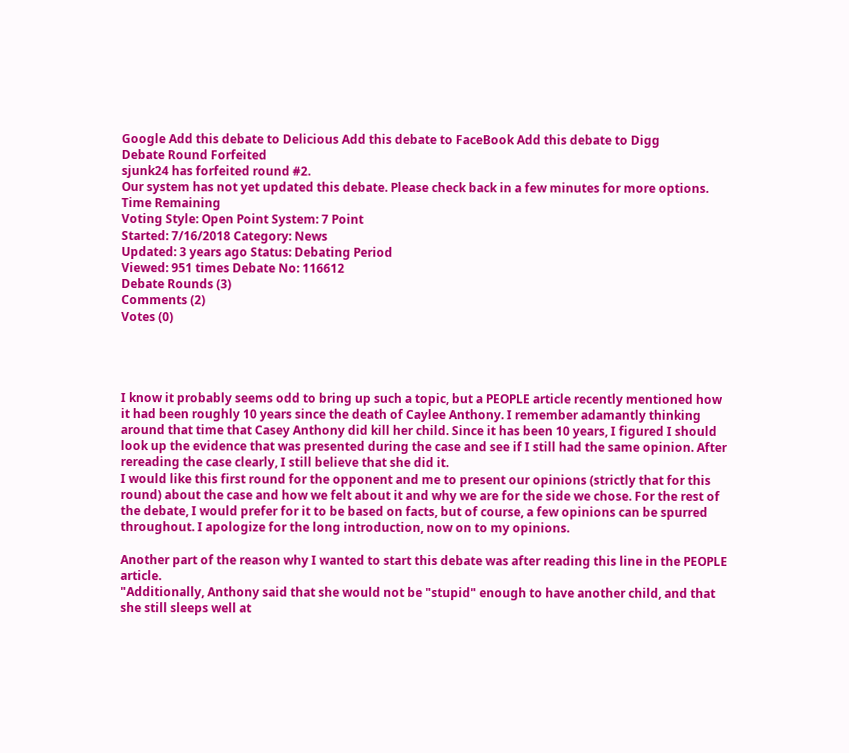Google Add this debate to Delicious Add this debate to FaceBook Add this debate to Digg
Debate Round Forfeited
sjunk24 has forfeited round #2.
Our system has not yet updated this debate. Please check back in a few minutes for more options.
Time Remaining
Voting Style: Open Point System: 7 Point
Started: 7/16/2018 Category: News
Updated: 3 years ago Status: Debating Period
Viewed: 951 times Debate No: 116612
Debate Rounds (3)
Comments (2)
Votes (0)




I know it probably seems odd to bring up such a topic, but a PEOPLE article recently mentioned how it had been roughly 10 years since the death of Caylee Anthony. I remember adamantly thinking around that time that Casey Anthony did kill her child. Since it has been 10 years, I figured I should look up the evidence that was presented during the case and see if I still had the same opinion. After rereading the case clearly, I still believe that she did it.
I would like this first round for the opponent and me to present our opinions (strictly that for this round) about the case and how we felt about it and why we are for the side we chose. For the rest of the debate, I would prefer for it to be based on facts, but of course, a few opinions can be spurred throughout. I apologize for the long introduction, now on to my opinions.

Another part of the reason why I wanted to start this debate was after reading this line in the PEOPLE article.
"Additionally, Anthony said that she would not be "stupid" enough to have another child, and that she still sleeps well at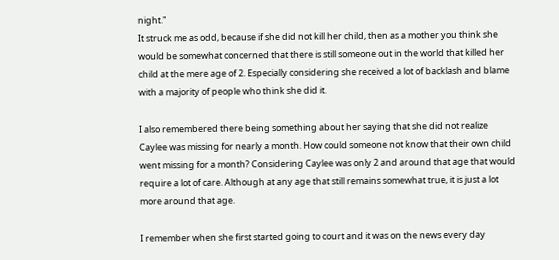night."
It struck me as odd, because if she did not kill her child, then as a mother you think she would be somewhat concerned that there is still someone out in the world that killed her child at the mere age of 2. Especially considering she received a lot of backlash and blame with a majority of people who think she did it.

I also remembered there being something about her saying that she did not realize Caylee was missing for nearly a month. How could someone not know that their own child went missing for a month? Considering Caylee was only 2 and around that age that would require a lot of care. Although at any age that still remains somewhat true, it is just a lot more around that age.

I remember when she first started going to court and it was on the news every day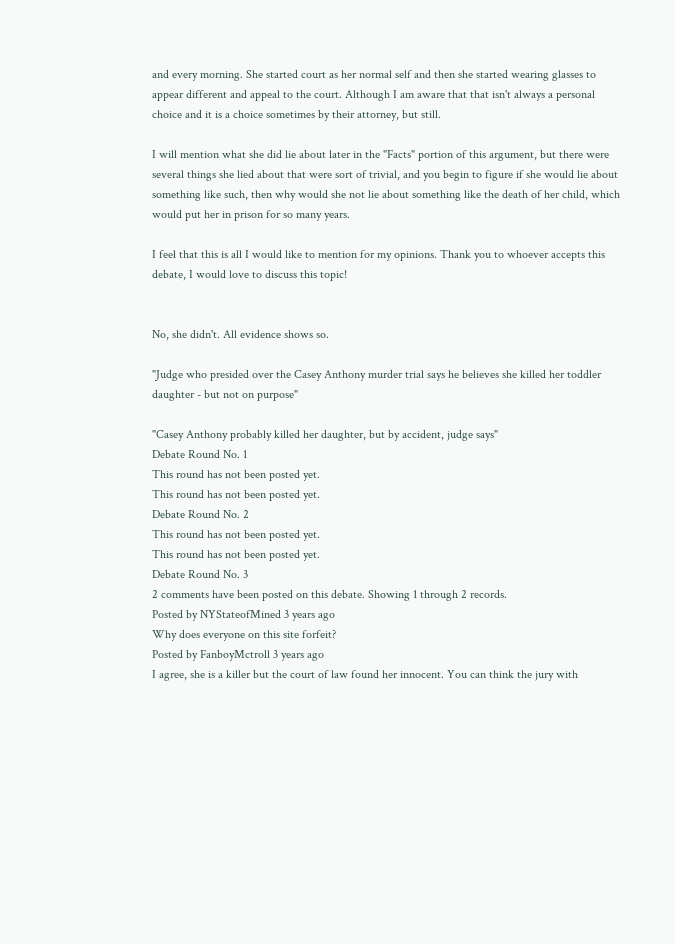and every morning. She started court as her normal self and then she started wearing glasses to appear different and appeal to the court. Although I am aware that that isn't always a personal choice and it is a choice sometimes by their attorney, but still.

I will mention what she did lie about later in the "Facts" portion of this argument, but there were several things she lied about that were sort of trivial, and you begin to figure if she would lie about something like such, then why would she not lie about something like the death of her child, which would put her in prison for so many years.

I feel that this is all I would like to mention for my opinions. Thank you to whoever accepts this debate, I would love to discuss this topic!


No, she didn't. All evidence shows so.

"Judge who presided over the Casey Anthony murder trial says he believes she killed her toddler daughter - but not on purpose"

"Casey Anthony probably killed her daughter, but by accident, judge says"
Debate Round No. 1
This round has not been posted yet.
This round has not been posted yet.
Debate Round No. 2
This round has not been posted yet.
This round has not been posted yet.
Debate Round No. 3
2 comments have been posted on this debate. Showing 1 through 2 records.
Posted by NYStateofMined 3 years ago
Why does everyone on this site forfeit?
Posted by FanboyMctroll 3 years ago
I agree, she is a killer but the court of law found her innocent. You can think the jury with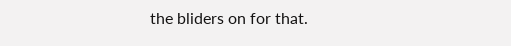the bliders on for that.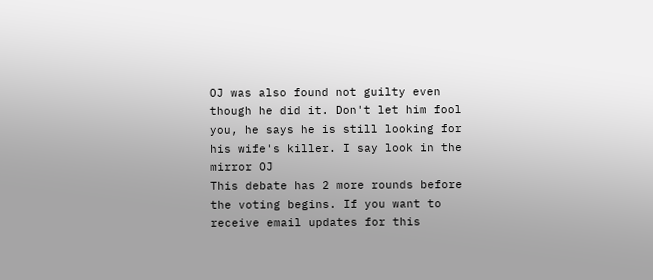OJ was also found not guilty even though he did it. Don't let him fool you, he says he is still looking for his wife's killer. I say look in the mirror OJ
This debate has 2 more rounds before the voting begins. If you want to receive email updates for this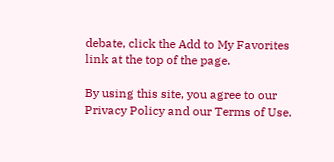debate, click the Add to My Favorites link at the top of the page.

By using this site, you agree to our Privacy Policy and our Terms of Use.